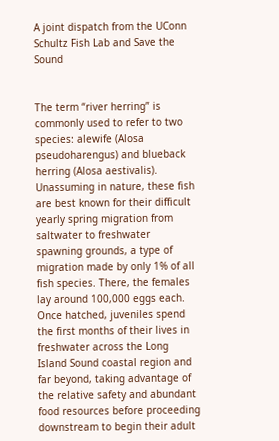A joint dispatch from the UConn Schultz Fish Lab and Save the Sound


The term “river herring” is commonly used to refer to two species: alewife (Alosa pseudoharengus) and blueback herring (Alosa aestivalis). Unassuming in nature, these fish are best known for their difficult yearly spring migration from saltwater to freshwater spawning grounds, a type of migration made by only 1% of all fish species. There, the females lay around 100,000 eggs each. Once hatched, juveniles spend the first months of their lives in freshwater across the Long Island Sound coastal region and far beyond, taking advantage of the relative safety and abundant food resources before proceeding downstream to begin their adult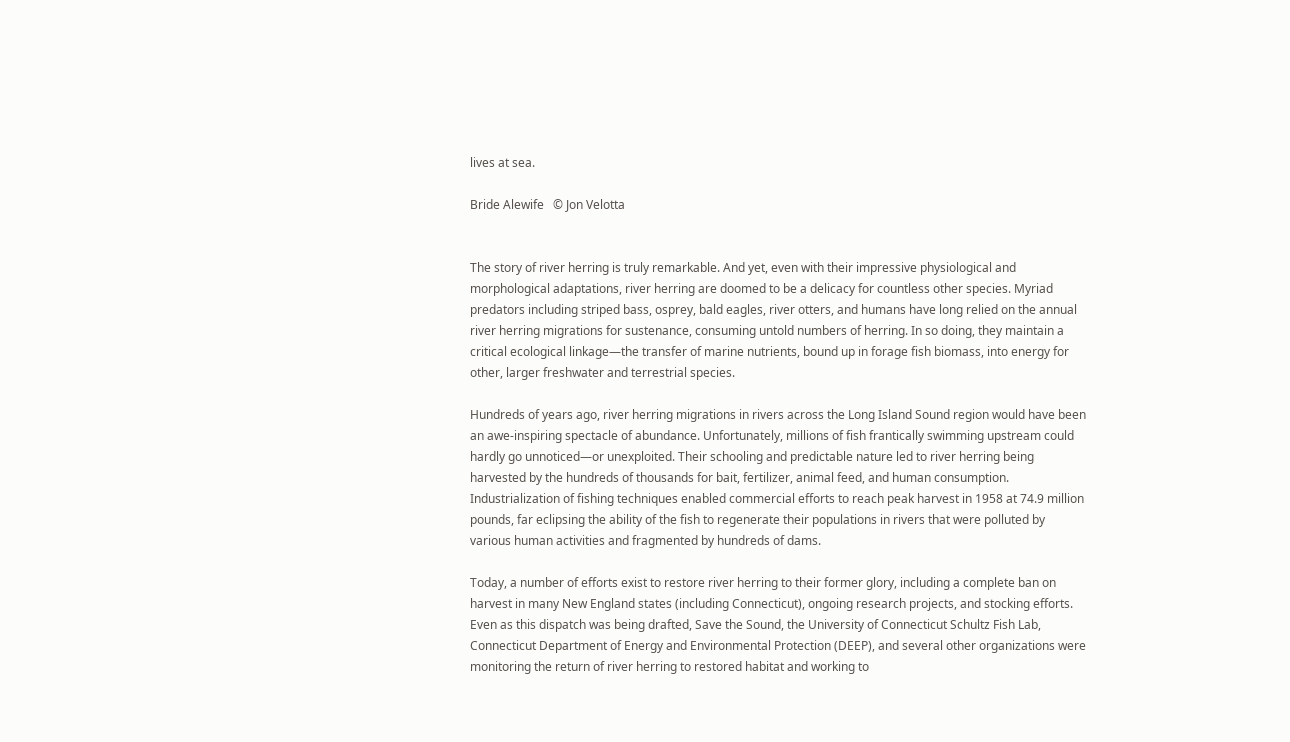lives at sea.

Bride Alewife   © Jon Velotta


The story of river herring is truly remarkable. And yet, even with their impressive physiological and morphological adaptations, river herring are doomed to be a delicacy for countless other species. Myriad predators including striped bass, osprey, bald eagles, river otters, and humans have long relied on the annual river herring migrations for sustenance, consuming untold numbers of herring. In so doing, they maintain a critical ecological linkage—the transfer of marine nutrients, bound up in forage fish biomass, into energy for other, larger freshwater and terrestrial species.

Hundreds of years ago, river herring migrations in rivers across the Long Island Sound region would have been an awe-inspiring spectacle of abundance. Unfortunately, millions of fish frantically swimming upstream could hardly go unnoticed—or unexploited. Their schooling and predictable nature led to river herring being harvested by the hundreds of thousands for bait, fertilizer, animal feed, and human consumption. Industrialization of fishing techniques enabled commercial efforts to reach peak harvest in 1958 at 74.9 million pounds, far eclipsing the ability of the fish to regenerate their populations in rivers that were polluted by various human activities and fragmented by hundreds of dams.

Today, a number of efforts exist to restore river herring to their former glory, including a complete ban on harvest in many New England states (including Connecticut), ongoing research projects, and stocking efforts. Even as this dispatch was being drafted, Save the Sound, the University of Connecticut Schultz Fish Lab, Connecticut Department of Energy and Environmental Protection (DEEP), and several other organizations were monitoring the return of river herring to restored habitat and working to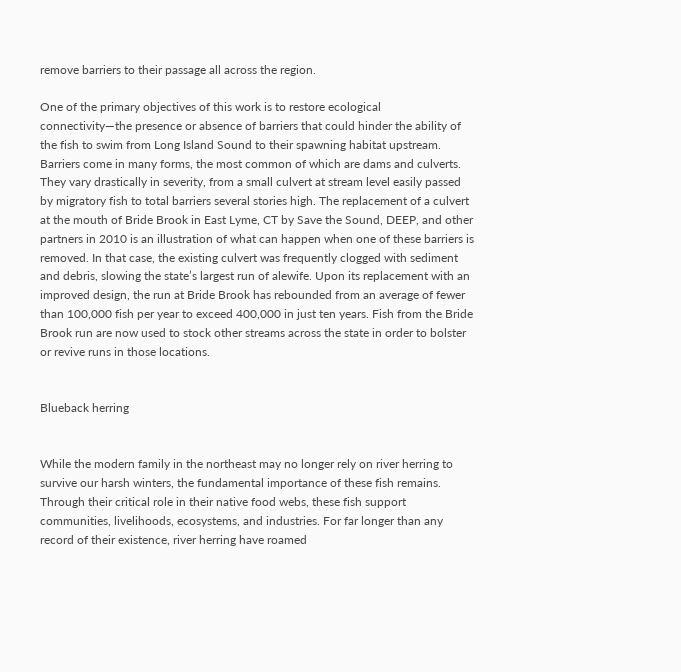remove barriers to their passage all across the region.

One of the primary objectives of this work is to restore ecological connectivity—the presence or absence of barriers that could hinder the ability of the fish to swim from Long Island Sound to their spawning habitat upstream. Barriers come in many forms, the most common of which are dams and culverts. They vary drastically in severity, from a small culvert at stream level easily passed by migratory fish to total barriers several stories high. The replacement of a culvert at the mouth of Bride Brook in East Lyme, CT by Save the Sound, DEEP, and other partners in 2010 is an illustration of what can happen when one of these barriers is removed. In that case, the existing culvert was frequently clogged with sediment and debris, slowing the state’s largest run of alewife. Upon its replacement with an improved design, the run at Bride Brook has rebounded from an average of fewer than 100,000 fish per year to exceed 400,000 in just ten years. Fish from the Bride Brook run are now used to stock other streams across the state in order to bolster or revive runs in those locations.


Blueback herring


While the modern family in the northeast may no longer rely on river herring to survive our harsh winters, the fundamental importance of these fish remains. Through their critical role in their native food webs, these fish support communities, livelihoods, ecosystems, and industries. For far longer than any record of their existence, river herring have roamed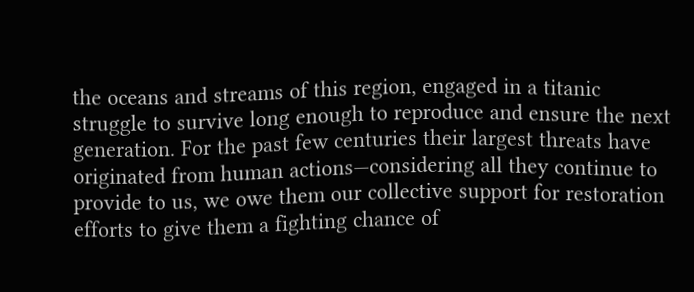the oceans and streams of this region, engaged in a titanic struggle to survive long enough to reproduce and ensure the next generation. For the past few centuries their largest threats have originated from human actions—considering all they continue to provide to us, we owe them our collective support for restoration efforts to give them a fighting chance of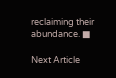reclaiming their abundance. ■

Next Article